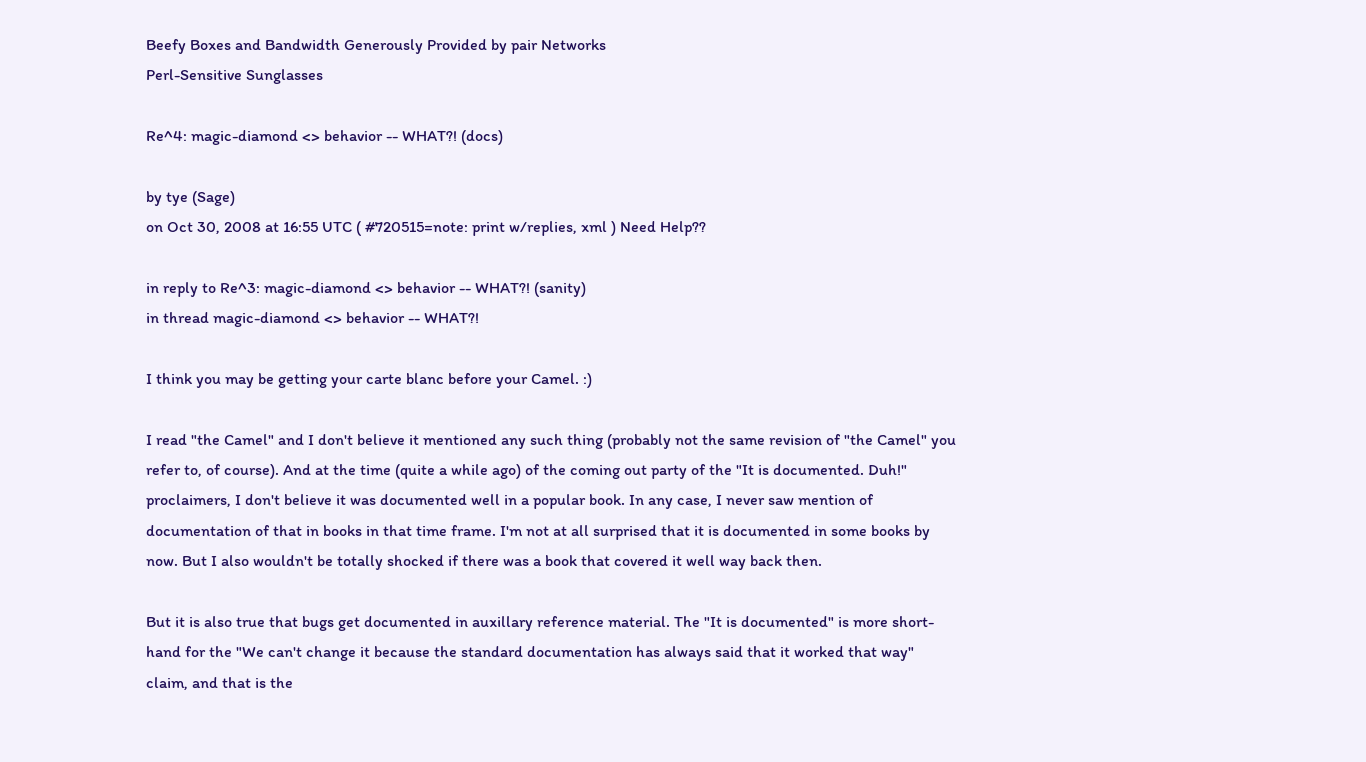Beefy Boxes and Bandwidth Generously Provided by pair Networks
Perl-Sensitive Sunglasses

Re^4: magic-diamond <> behavior -- WHAT?! (docs)

by tye (Sage)
on Oct 30, 2008 at 16:55 UTC ( #720515=note: print w/replies, xml ) Need Help??

in reply to Re^3: magic-diamond <> behavior -- WHAT?! (sanity)
in thread magic-diamond <> behavior -- WHAT?!

I think you may be getting your carte blanc before your Camel. :)

I read "the Camel" and I don't believe it mentioned any such thing (probably not the same revision of "the Camel" you refer to, of course). And at the time (quite a while ago) of the coming out party of the "It is documented. Duh!" proclaimers, I don't believe it was documented well in a popular book. In any case, I never saw mention of documentation of that in books in that time frame. I'm not at all surprised that it is documented in some books by now. But I also wouldn't be totally shocked if there was a book that covered it well way back then.

But it is also true that bugs get documented in auxillary reference material. The "It is documented" is more short-hand for the "We can't change it because the standard documentation has always said that it worked that way" claim, and that is the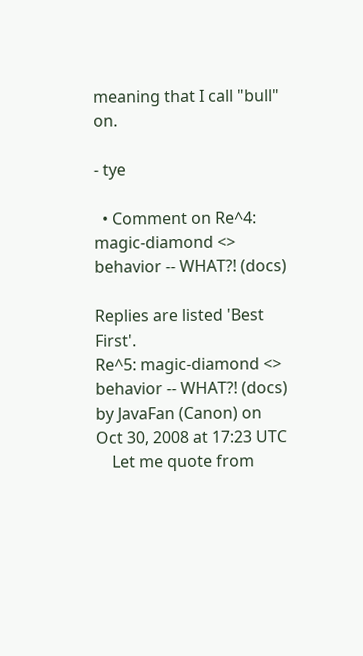meaning that I call "bull" on.

- tye

  • Comment on Re^4: magic-diamond <> behavior -- WHAT?! (docs)

Replies are listed 'Best First'.
Re^5: magic-diamond <> behavior -- WHAT?! (docs)
by JavaFan (Canon) on Oct 30, 2008 at 17:23 UTC
    Let me quote from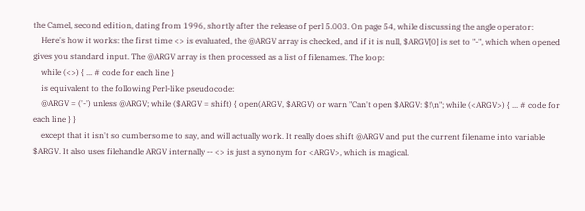the Camel, second edition, dating from 1996, shortly after the release of perl 5.003. On page 54, while discussing the angle operator:
    Here's how it works: the first time <> is evaluated, the @ARGV array is checked, and if it is null, $ARGV[0] is set to "-", which when opened gives you standard input. The @ARGV array is then processed as a list of filenames. The loop:
    while (<>) { ... # code for each line }
    is equivalent to the following Perl-like pseudocode:
    @ARGV = ('-') unless @ARGV; while ($ARGV = shift) { open(ARGV, $ARGV) or warn "Can't open $ARGV: $!\n"; while (<ARGV>) { ... # code for each line } }
    except that it isn't so cumbersome to say, and will actually work. It really does shift @ARGV and put the current filename into variable $ARGV. It also uses filehandle ARGV internally -- <> is just a synonym for <ARGV>, which is magical.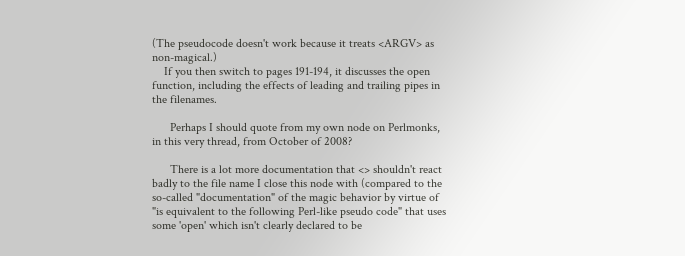(The pseudocode doesn't work because it treats <ARGV> as non-magical.)
    If you then switch to pages 191-194, it discusses the open function, including the effects of leading and trailing pipes in the filenames.

      Perhaps I should quote from my own node on Perlmonks, in this very thread, from October of 2008?

      There is a lot more documentation that <> shouldn't react badly to the file name I close this node with (compared to the so-called "documentation" of the magic behavior by virtue of "is equivalent to the following Perl-like pseudo code" that uses some 'open' which isn't clearly declared to be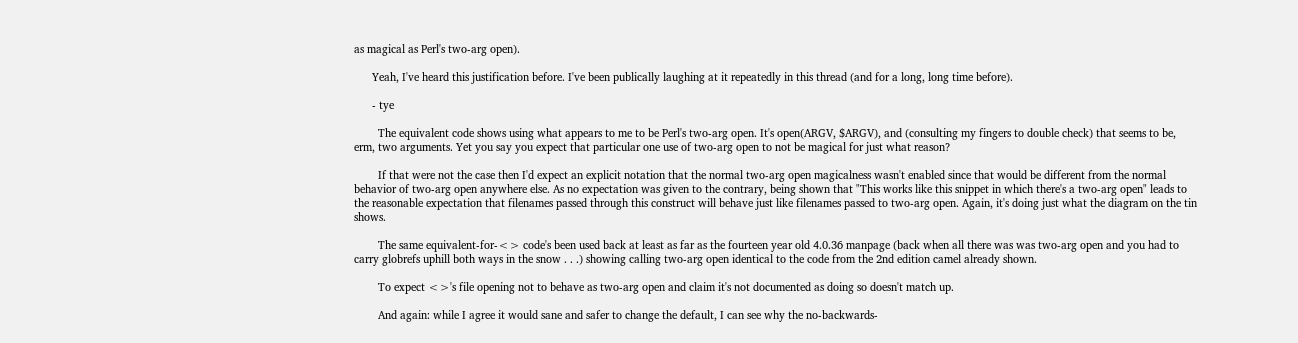as magical as Perl's two-arg open).

      Yeah, I've heard this justification before. I've been publically laughing at it repeatedly in this thread (and for a long, long time before).

      - tye

        The equivalent code shows using what appears to me to be Perl's two-arg open. It's open(ARGV, $ARGV), and (consulting my fingers to double check) that seems to be, erm, two arguments. Yet you say you expect that particular one use of two-arg open to not be magical for just what reason?

        If that were not the case then I'd expect an explicit notation that the normal two-arg open magicalness wasn't enabled since that would be different from the normal behavior of two-arg open anywhere else. As no expectation was given to the contrary, being shown that "This works like this snippet in which there's a two-arg open" leads to the reasonable expectation that filenames passed through this construct will behave just like filenames passed to two-arg open. Again, it's doing just what the diagram on the tin shows.

        The same equivalent-for-<> code's been used back at least as far as the fourteen year old 4.0.36 manpage (back when all there was was two-arg open and you had to carry globrefs uphill both ways in the snow . . .) showing calling two-arg open identical to the code from the 2nd edition camel already shown.

        To expect <>'s file opening not to behave as two-arg open and claim it's not documented as doing so doesn't match up.

        And again: while I agree it would sane and safer to change the default, I can see why the no-backwards-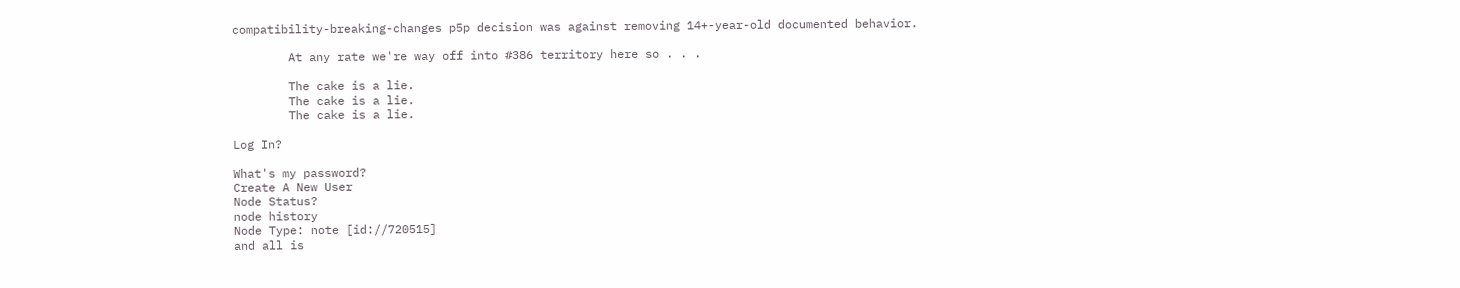compatibility-breaking-changes p5p decision was against removing 14+-year-old documented behavior.

        At any rate we're way off into #386 territory here so . . .

        The cake is a lie.
        The cake is a lie.
        The cake is a lie.

Log In?

What's my password?
Create A New User
Node Status?
node history
Node Type: note [id://720515]
and all is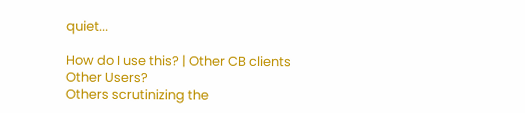quiet...

How do I use this? | Other CB clients
Other Users?
Others scrutinizing the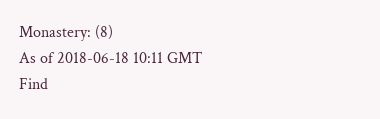Monastery: (8)
As of 2018-06-18 10:11 GMT
Find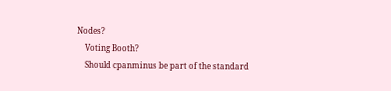Nodes?
    Voting Booth?
    Should cpanminus be part of the standard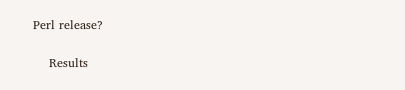Perl release?

    Results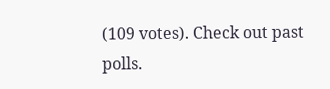(109 votes). Check out past polls.